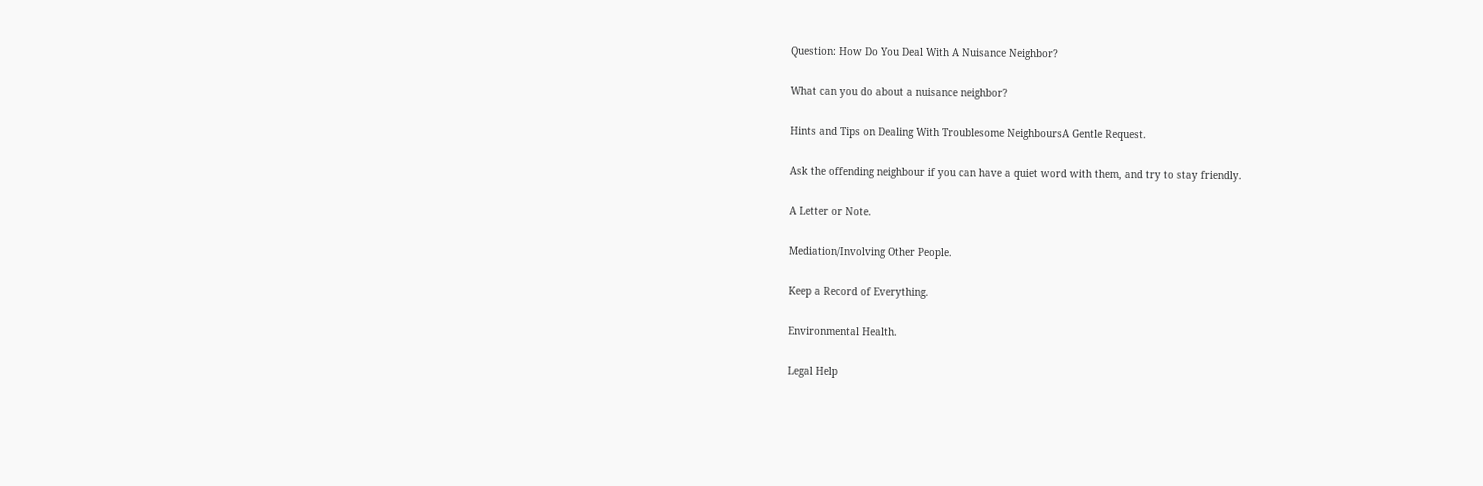Question: How Do You Deal With A Nuisance Neighbor?

What can you do about a nuisance neighbor?

Hints and Tips on Dealing With Troublesome NeighboursA Gentle Request.

Ask the offending neighbour if you can have a quiet word with them, and try to stay friendly.

A Letter or Note.

Mediation/Involving Other People.

Keep a Record of Everything.

Environmental Health.

Legal Help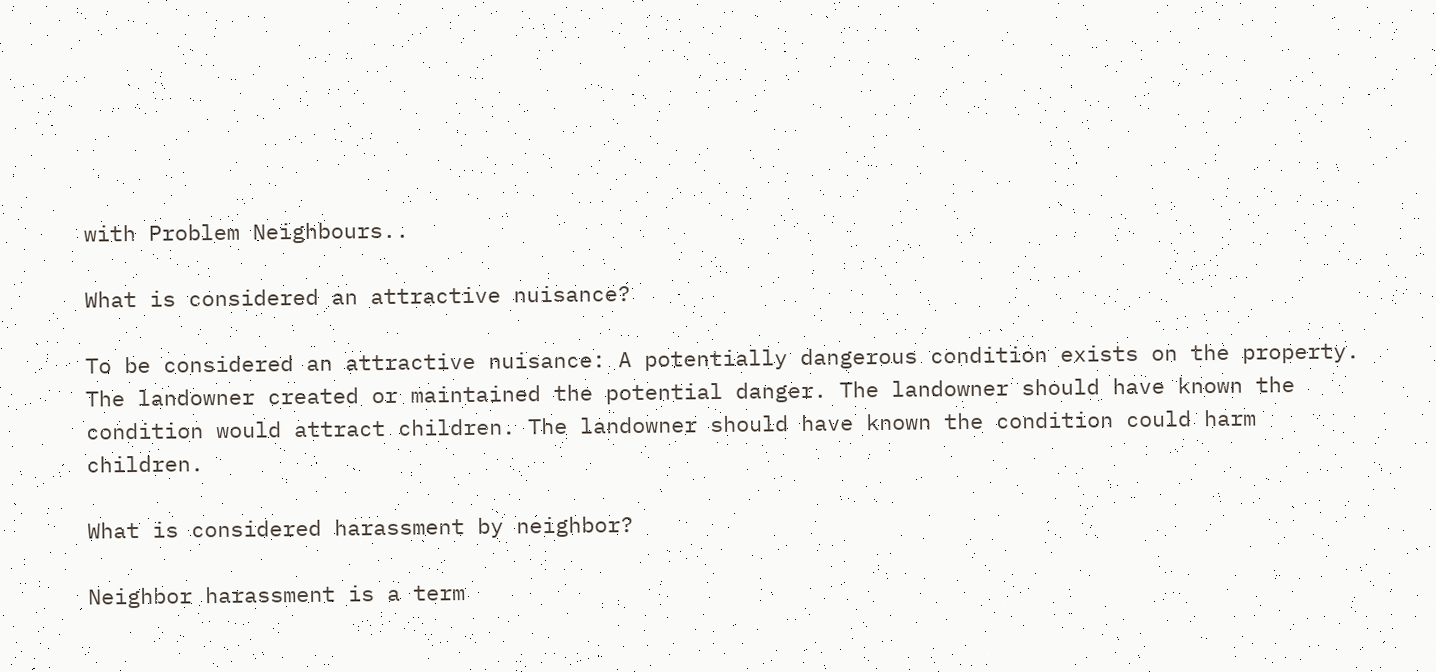with Problem Neighbours..

What is considered an attractive nuisance?

To be considered an attractive nuisance: A potentially dangerous condition exists on the property. The landowner created or maintained the potential danger. The landowner should have known the condition would attract children. The landowner should have known the condition could harm children.

What is considered harassment by neighbor?

Neighbor harassment is a term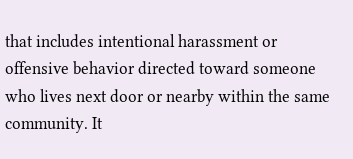that includes intentional harassment or offensive behavior directed toward someone who lives next door or nearby within the same community. It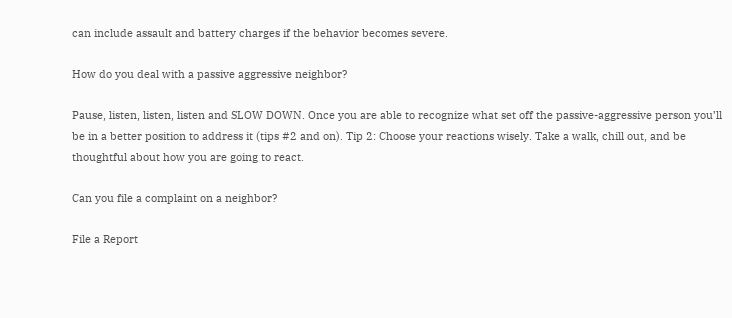can include assault and battery charges if the behavior becomes severe.

How do you deal with a passive aggressive neighbor?

Pause, listen, listen, listen and SLOW DOWN. Once you are able to recognize what set off the passive-aggressive person you’ll be in a better position to address it (tips #2 and on). Tip 2: Choose your reactions wisely. Take a walk, chill out, and be thoughtful about how you are going to react.

Can you file a complaint on a neighbor?

File a Report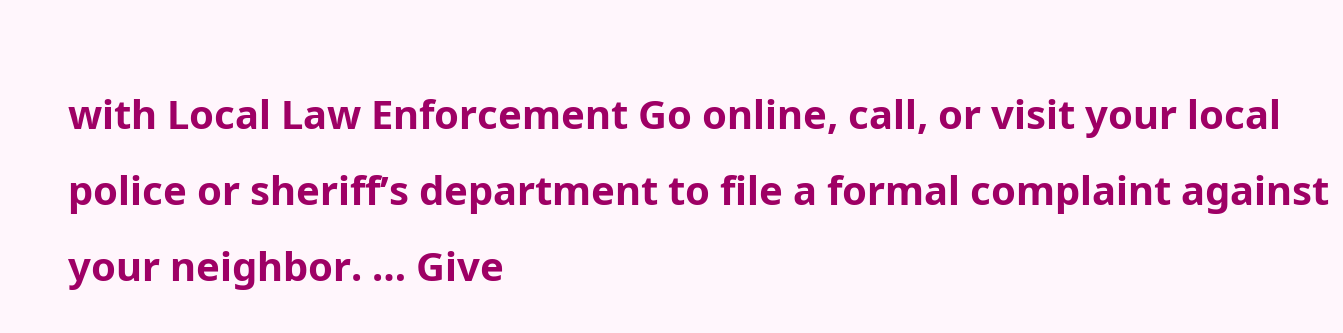with Local Law Enforcement Go online, call, or visit your local police or sheriff’s department to file a formal complaint against your neighbor. … Give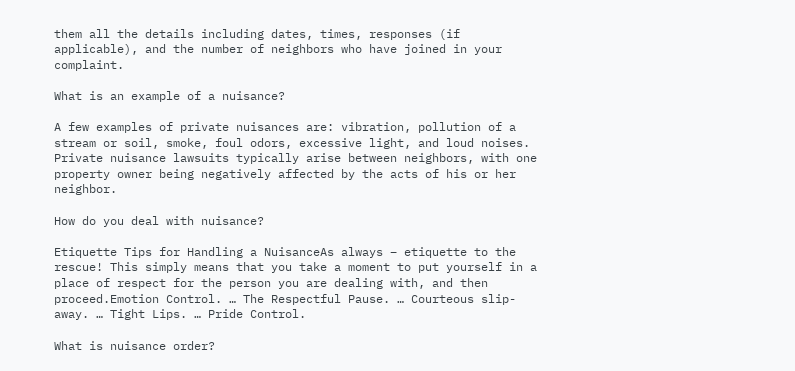them all the details including dates, times, responses (if applicable), and the number of neighbors who have joined in your complaint.

What is an example of a nuisance?

A few examples of private nuisances are: vibration, pollution of a stream or soil, smoke, foul odors, excessive light, and loud noises. Private nuisance lawsuits typically arise between neighbors, with one property owner being negatively affected by the acts of his or her neighbor.

How do you deal with nuisance?

Etiquette Tips for Handling a NuisanceAs always – etiquette to the rescue! This simply means that you take a moment to put yourself in a place of respect for the person you are dealing with, and then proceed.Emotion Control. … The Respectful Pause. … Courteous slip-away. … Tight Lips. … Pride Control.

What is nuisance order?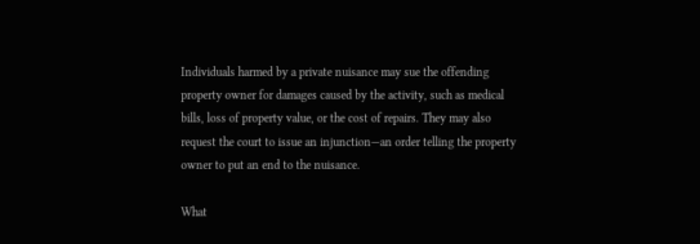Individuals harmed by a private nuisance may sue the offending property owner for damages caused by the activity, such as medical bills, loss of property value, or the cost of repairs. They may also request the court to issue an injunction—an order telling the property owner to put an end to the nuisance.

What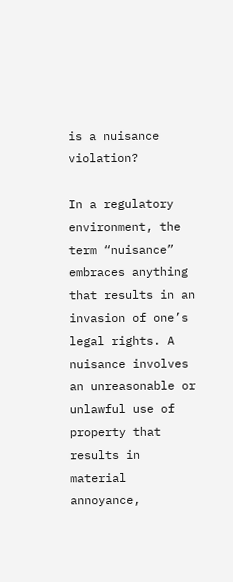is a nuisance violation?

In a regulatory environment, the term “nuisance” embraces anything that results in an invasion of one’s legal rights. A nuisance involves an unreasonable or unlawful use of property that results in material annoyance,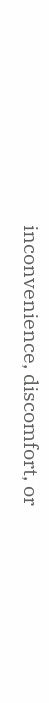inconvenience, discomfort, or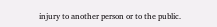injury to another person or to the public.